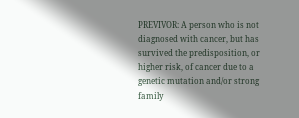PREVIVOR: A person who is not diagnosed with cancer, but has survived the predisposition, or higher risk, of cancer due to a genetic mutation and/or strong family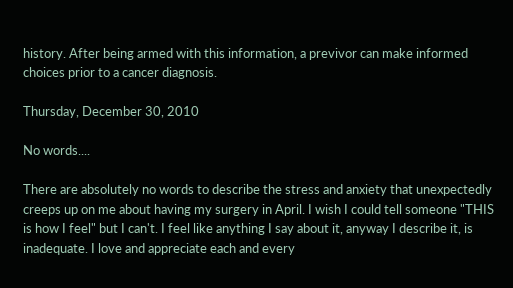history. After being armed with this information, a previvor can make informed choices prior to a cancer diagnosis.

Thursday, December 30, 2010

No words....

There are absolutely no words to describe the stress and anxiety that unexpectedly creeps up on me about having my surgery in April. I wish I could tell someone "THIS is how I feel" but I can't. I feel like anything I say about it, anyway I describe it, is inadequate. I love and appreciate each and every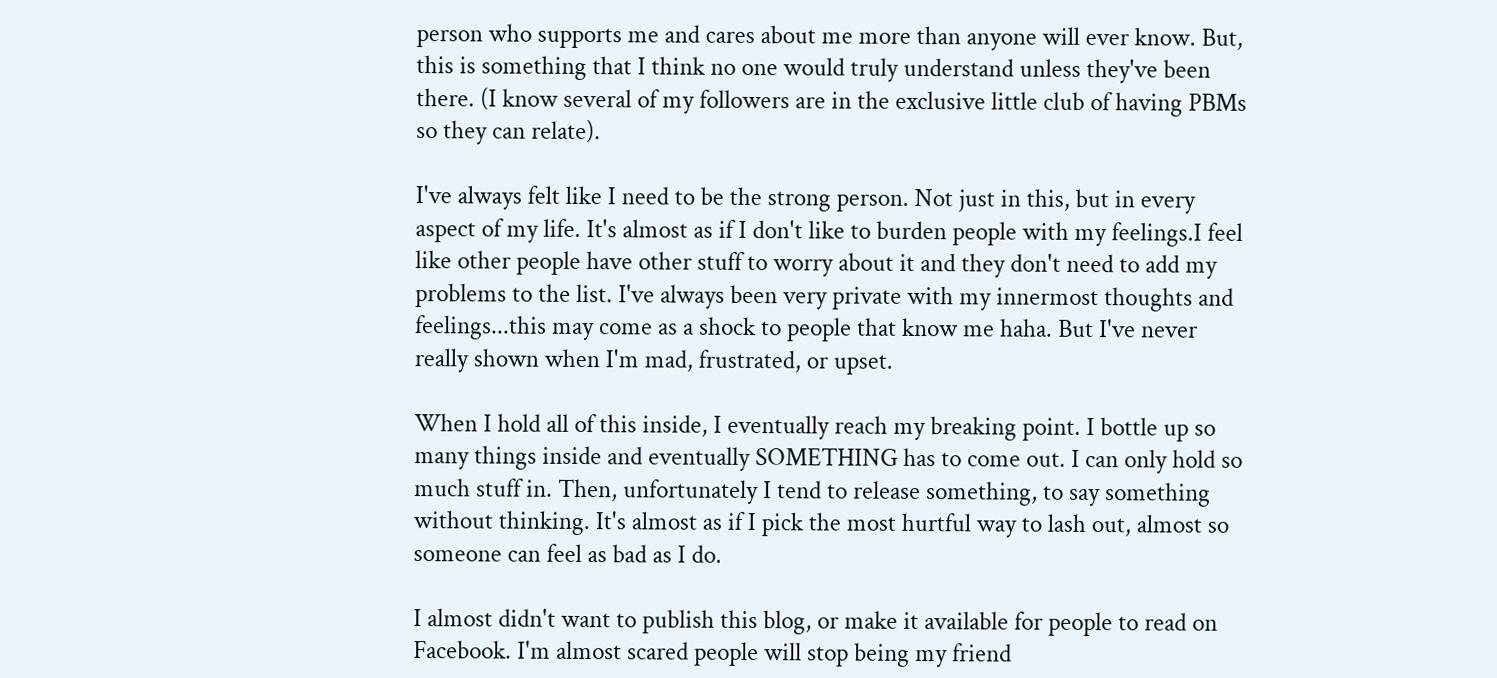person who supports me and cares about me more than anyone will ever know. But, this is something that I think no one would truly understand unless they've been there. (I know several of my followers are in the exclusive little club of having PBMs so they can relate).

I've always felt like I need to be the strong person. Not just in this, but in every aspect of my life. It's almost as if I don't like to burden people with my feelings.I feel like other people have other stuff to worry about it and they don't need to add my problems to the list. I've always been very private with my innermost thoughts and feelings...this may come as a shock to people that know me haha. But I've never really shown when I'm mad, frustrated, or upset.

When I hold all of this inside, I eventually reach my breaking point. I bottle up so many things inside and eventually SOMETHING has to come out. I can only hold so much stuff in. Then, unfortunately I tend to release something, to say something without thinking. It's almost as if I pick the most hurtful way to lash out, almost so someone can feel as bad as I do.

I almost didn't want to publish this blog, or make it available for people to read on Facebook. I'm almost scared people will stop being my friend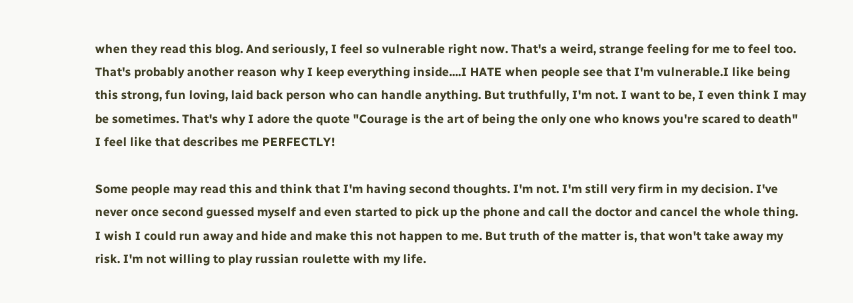when they read this blog. And seriously, I feel so vulnerable right now. That's a weird, strange feeling for me to feel too. That's probably another reason why I keep everything inside....I HATE when people see that I'm vulnerable.I like being this strong, fun loving, laid back person who can handle anything. But truthfully, I'm not. I want to be, I even think I may be sometimes. That's why I adore the quote "Courage is the art of being the only one who knows you're scared to death" I feel like that describes me PERFECTLY!

Some people may read this and think that I'm having second thoughts. I'm not. I'm still very firm in my decision. I've never once second guessed myself and even started to pick up the phone and call the doctor and cancel the whole thing. I wish I could run away and hide and make this not happen to me. But truth of the matter is, that won't take away my risk. I'm not willing to play russian roulette with my life.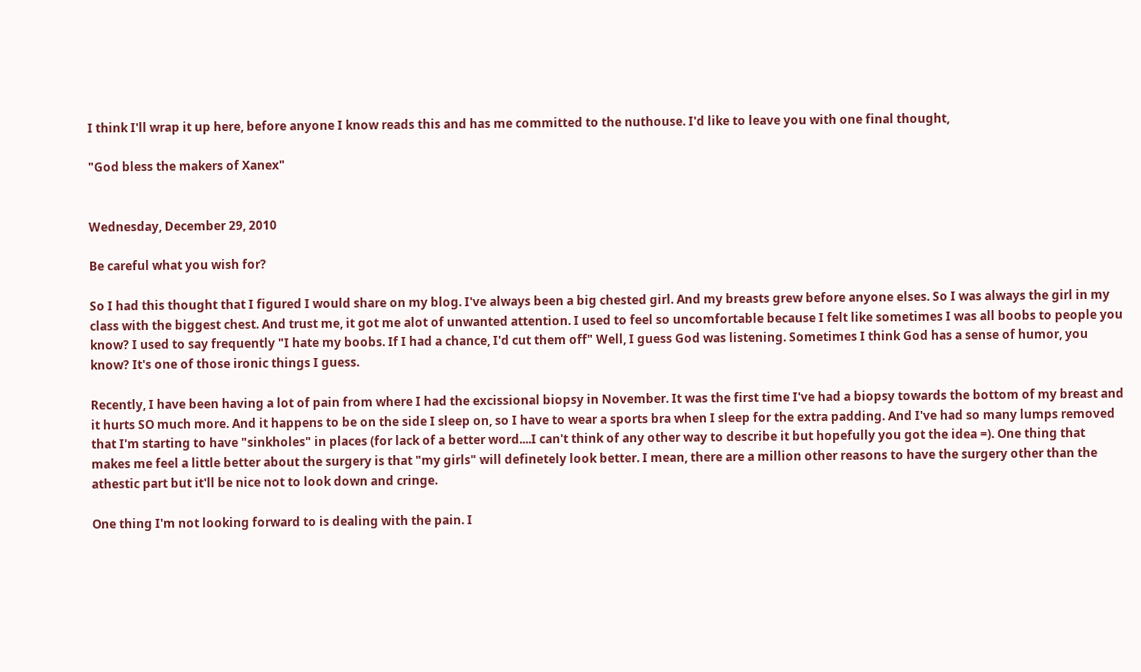I think I'll wrap it up here, before anyone I know reads this and has me committed to the nuthouse. I'd like to leave you with one final thought,

"God bless the makers of Xanex"


Wednesday, December 29, 2010

Be careful what you wish for?

So I had this thought that I figured I would share on my blog. I've always been a big chested girl. And my breasts grew before anyone elses. So I was always the girl in my class with the biggest chest. And trust me, it got me alot of unwanted attention. I used to feel so uncomfortable because I felt like sometimes I was all boobs to people you know? I used to say frequently "I hate my boobs. If I had a chance, I'd cut them off" Well, I guess God was listening. Sometimes I think God has a sense of humor, you know? It's one of those ironic things I guess.

Recently, I have been having a lot of pain from where I had the excissional biopsy in November. It was the first time I've had a biopsy towards the bottom of my breast and it hurts SO much more. And it happens to be on the side I sleep on, so I have to wear a sports bra when I sleep for the extra padding. And I've had so many lumps removed that I'm starting to have "sinkholes" in places (for lack of a better word....I can't think of any other way to describe it but hopefully you got the idea =). One thing that makes me feel a little better about the surgery is that "my girls" will definetely look better. I mean, there are a million other reasons to have the surgery other than the athestic part but it'll be nice not to look down and cringe.

One thing I'm not looking forward to is dealing with the pain. I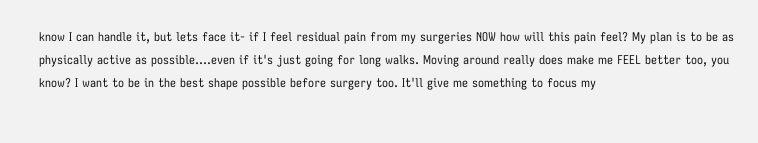know I can handle it, but lets face it- if I feel residual pain from my surgeries NOW how will this pain feel? My plan is to be as physically active as possible....even if it's just going for long walks. Moving around really does make me FEEL better too, you know? I want to be in the best shape possible before surgery too. It'll give me something to focus my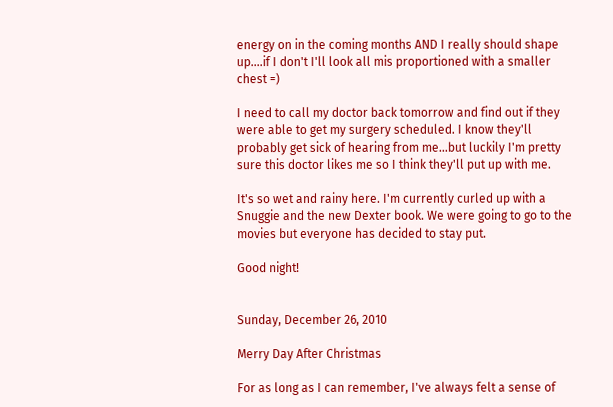energy on in the coming months AND I really should shape up....if I don't I'll look all mis proportioned with a smaller chest =)

I need to call my doctor back tomorrow and find out if they were able to get my surgery scheduled. I know they'll probably get sick of hearing from me...but luckily I'm pretty sure this doctor likes me so I think they'll put up with me.

It's so wet and rainy here. I'm currently curled up with a Snuggie and the new Dexter book. We were going to go to the movies but everyone has decided to stay put.

Good night!


Sunday, December 26, 2010

Merry Day After Christmas

For as long as I can remember, I've always felt a sense of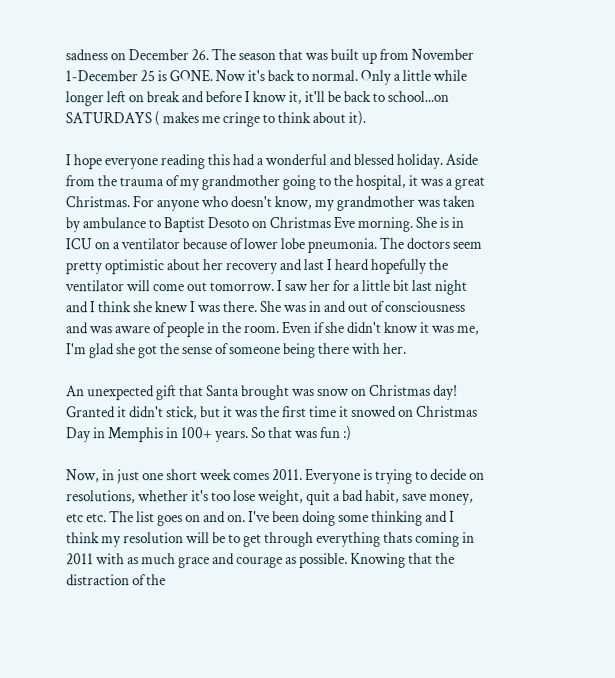sadness on December 26. The season that was built up from November 1-December 25 is GONE. Now it's back to normal. Only a little while longer left on break and before I know it, it'll be back to school...on SATURDAYS ( makes me cringe to think about it).

I hope everyone reading this had a wonderful and blessed holiday. Aside from the trauma of my grandmother going to the hospital, it was a great Christmas. For anyone who doesn't know, my grandmother was taken by ambulance to Baptist Desoto on Christmas Eve morning. She is in ICU on a ventilator because of lower lobe pneumonia. The doctors seem pretty optimistic about her recovery and last I heard hopefully the ventilator will come out tomorrow. I saw her for a little bit last night and I think she knew I was there. She was in and out of consciousness and was aware of people in the room. Even if she didn't know it was me, I'm glad she got the sense of someone being there with her.

An unexpected gift that Santa brought was snow on Christmas day! Granted it didn't stick, but it was the first time it snowed on Christmas Day in Memphis in 100+ years. So that was fun :)

Now, in just one short week comes 2011. Everyone is trying to decide on resolutions, whether it's too lose weight, quit a bad habit, save money, etc etc. The list goes on and on. I've been doing some thinking and I think my resolution will be to get through everything thats coming in 2011 with as much grace and courage as possible. Knowing that the distraction of the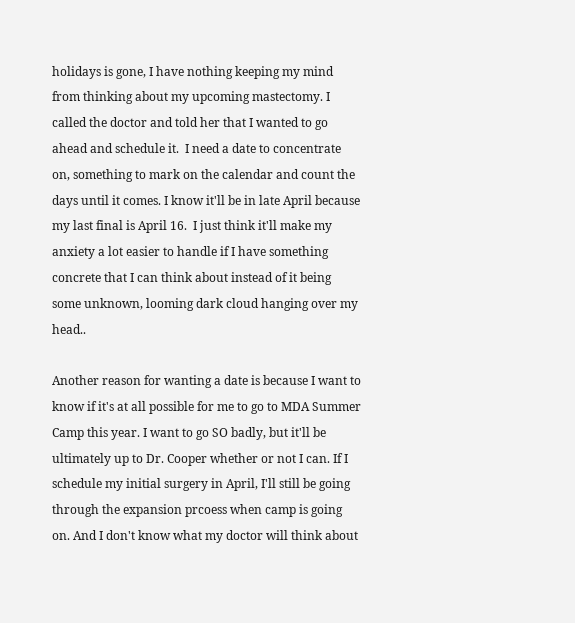holidays is gone, I have nothing keeping my mind from thinking about my upcoming mastectomy. I called the doctor and told her that I wanted to go ahead and schedule it.  I need a date to concentrate on, something to mark on the calendar and count the days until it comes. I know it'll be in late April because my last final is April 16.  I just think it'll make my anxiety a lot easier to handle if I have something concrete that I can think about instead of it being some unknown, looming dark cloud hanging over my head..

Another reason for wanting a date is because I want to know if it's at all possible for me to go to MDA Summer Camp this year. I want to go SO badly, but it'll be ultimately up to Dr. Cooper whether or not I can. If I schedule my initial surgery in April, I'll still be going through the expansion prcoess when camp is going on. And I don't know what my doctor will think about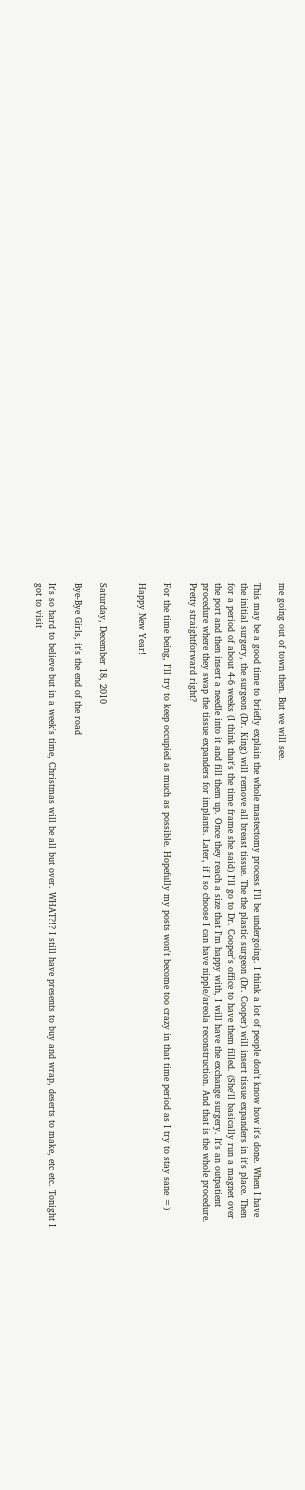me going out of town then. But we will see.

This may be a good time to briefly explain the whole mastectomy process I'll be undergoing. I think a lot of people don't know how it's done. When I have the initial surgery, the surgeon (Dr. King) will remove all breast tissue. The the plastic surgeon (Dr. Cooper) will insert tissue expanders in it's place. Then for a period of about 4-6 weeks (I think that's the time frame she said) I'll go to Dr. Cooper's office to have them filled. (She'll basically run a magnet over the port and then insert a needle into it and fill them up. Once they reach a size that I'm happy with, I will have the exchange surgery. It's an outpatient procedure where they swap the tissue expanders for implants. Later, if I so choose I can have nipple/areola reconstruction. And that is the whole procedure. Pretty straightforward right?

For the time being, I'll try to keep occupied as much as possible. Hopefully my posts won't become too crazy in that time period as I try to stay sane =)

Happy New Year!


Saturday, December 18, 2010

Bye-Bye Girls, it's the end of the road

It's so hard to believe but in a week's time, Christmas will be all but over. WHAT?!? I still have presents to buy and wrap, deserts to make, etc etc. Tonight I got to visit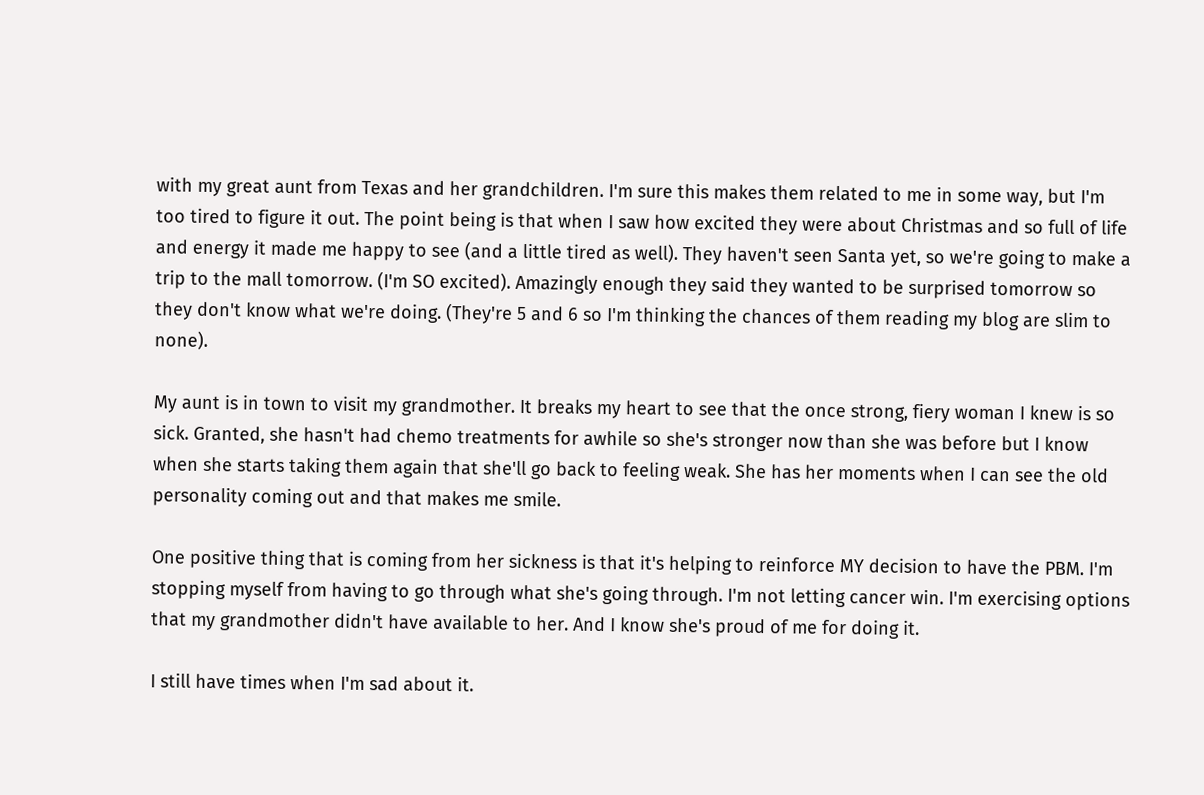with my great aunt from Texas and her grandchildren. I'm sure this makes them related to me in some way, but I'm too tired to figure it out. The point being is that when I saw how excited they were about Christmas and so full of life and energy it made me happy to see (and a little tired as well). They haven't seen Santa yet, so we're going to make a trip to the mall tomorrow. (I'm SO excited). Amazingly enough they said they wanted to be surprised tomorrow so they don't know what we're doing. (They're 5 and 6 so I'm thinking the chances of them reading my blog are slim to none).

My aunt is in town to visit my grandmother. It breaks my heart to see that the once strong, fiery woman I knew is so sick. Granted, she hasn't had chemo treatments for awhile so she's stronger now than she was before but I know when she starts taking them again that she'll go back to feeling weak. She has her moments when I can see the old personality coming out and that makes me smile.

One positive thing that is coming from her sickness is that it's helping to reinforce MY decision to have the PBM. I'm stopping myself from having to go through what she's going through. I'm not letting cancer win. I'm exercising options that my grandmother didn't have available to her. And I know she's proud of me for doing it.

I still have times when I'm sad about it.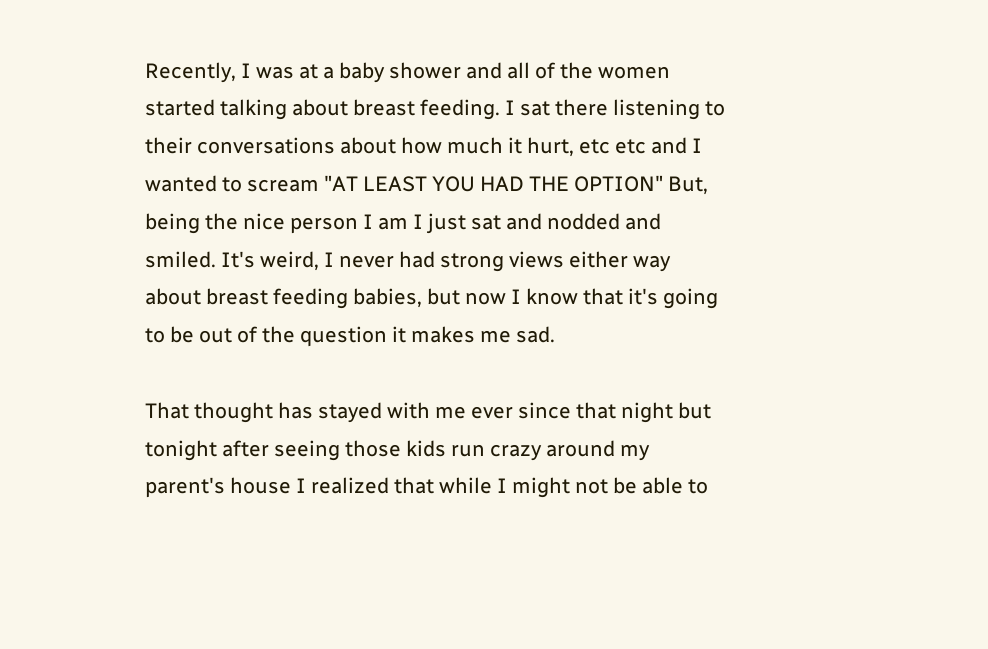Recently, I was at a baby shower and all of the women started talking about breast feeding. I sat there listening to their conversations about how much it hurt, etc etc and I wanted to scream "AT LEAST YOU HAD THE OPTION" But, being the nice person I am I just sat and nodded and smiled. It's weird, I never had strong views either way about breast feeding babies, but now I know that it's going to be out of the question it makes me sad.

That thought has stayed with me ever since that night but tonight after seeing those kids run crazy around my parent's house I realized that while I might not be able to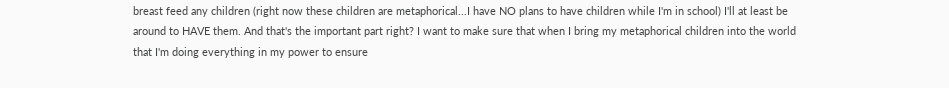breast feed any children (right now these children are metaphorical...I have NO plans to have children while I'm in school) I'll at least be around to HAVE them. And that's the important part right? I want to make sure that when I bring my metaphorical children into the world that I'm doing everything in my power to ensure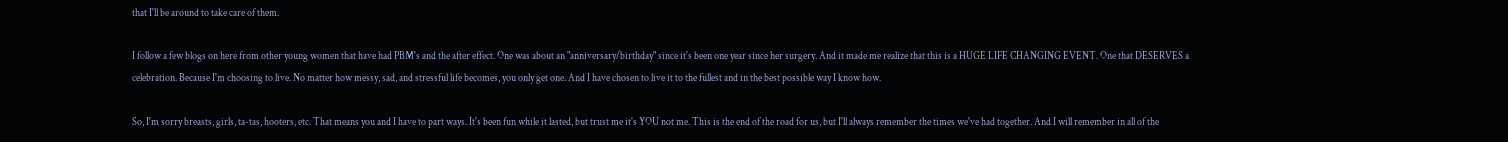that I'll be around to take care of them.

I follow a few blogs on here from other young women that have had PBM's and the after effect. One was about an "anniversary/birthday" since it's been one year since her surgery. And it made me realize that this is a HUGE LIFE CHANGING EVENT. One that DESERVES a celebration. Because I'm choosing to live. No matter how messy, sad, and stressful life becomes, you only get one. And I have chosen to live it to the fullest and in the best possible way I know how.

So, I'm sorry breasts, girls, ta-tas, hooters, etc. That means you and I have to part ways. It's been fun while it lasted, but trust me it's YOU not me. This is the end of the road for us, but I'll always remember the times we've had together. And I will remember in all of the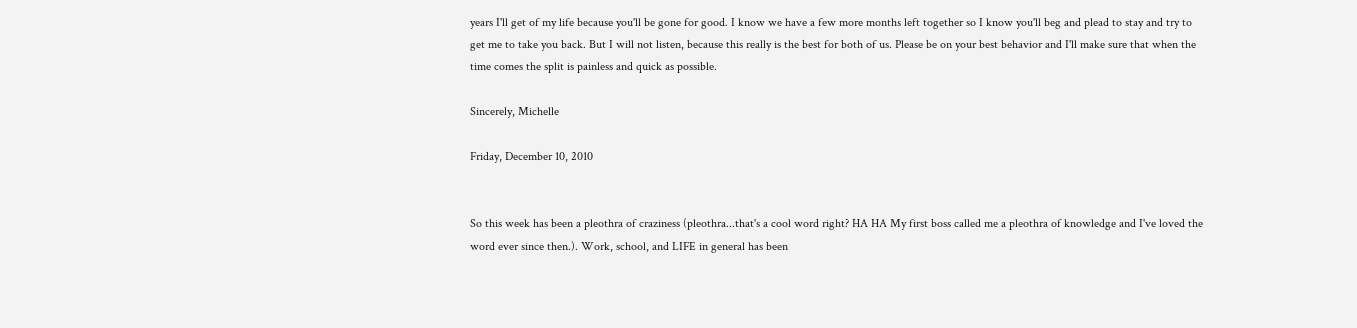years I'll get of my life because you'll be gone for good. I know we have a few more months left together so I know you'll beg and plead to stay and try to get me to take you back. But I will not listen, because this really is the best for both of us. Please be on your best behavior and I'll make sure that when the time comes the split is painless and quick as possible.

Sincerely, Michelle

Friday, December 10, 2010


So this week has been a pleothra of craziness (pleothra...that's a cool word right? HA HA My first boss called me a pleothra of knowledge and I've loved the word ever since then.). Work, school, and LIFE in general has been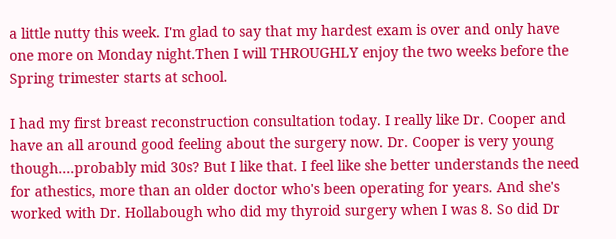a little nutty this week. I'm glad to say that my hardest exam is over and only have one more on Monday night.Then I will THROUGHLY enjoy the two weeks before the Spring trimester starts at school.

I had my first breast reconstruction consultation today. I really like Dr. Cooper and have an all around good feeling about the surgery now. Dr. Cooper is very young though....probably mid 30s? But I like that. I feel like she better understands the need for athestics, more than an older doctor who's been operating for years. And she's worked with Dr. Hollabough who did my thyroid surgery when I was 8. So did Dr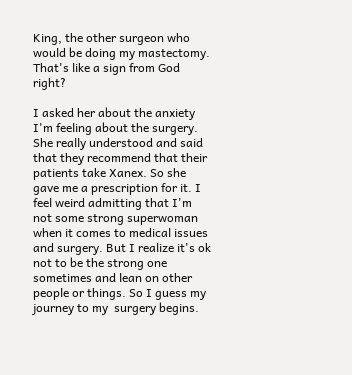King, the other surgeon who would be doing my mastectomy. That's like a sign from God right?

I asked her about the anxiety I'm feeling about the surgery. She really understood and said that they recommend that their patients take Xanex. So she gave me a prescription for it. I feel weird admitting that I'm not some strong superwoman when it comes to medical issues and surgery. But I realize it's ok not to be the strong one sometimes and lean on other people or things. So I guess my journey to my  surgery begins.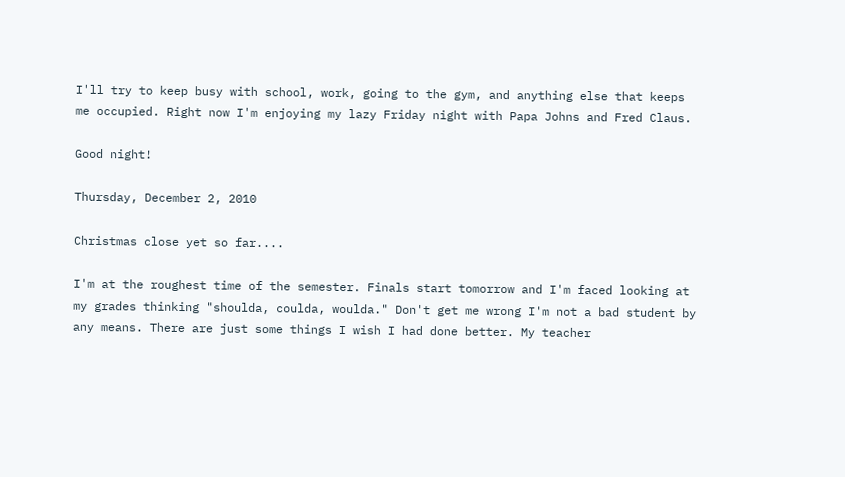I'll try to keep busy with school, work, going to the gym, and anything else that keeps me occupied. Right now I'm enjoying my lazy Friday night with Papa Johns and Fred Claus.

Good night!

Thursday, December 2, 2010

Christmas close yet so far....

I'm at the roughest time of the semester. Finals start tomorrow and I'm faced looking at my grades thinking "shoulda, coulda, woulda." Don't get me wrong I'm not a bad student by any means. There are just some things I wish I had done better. My teacher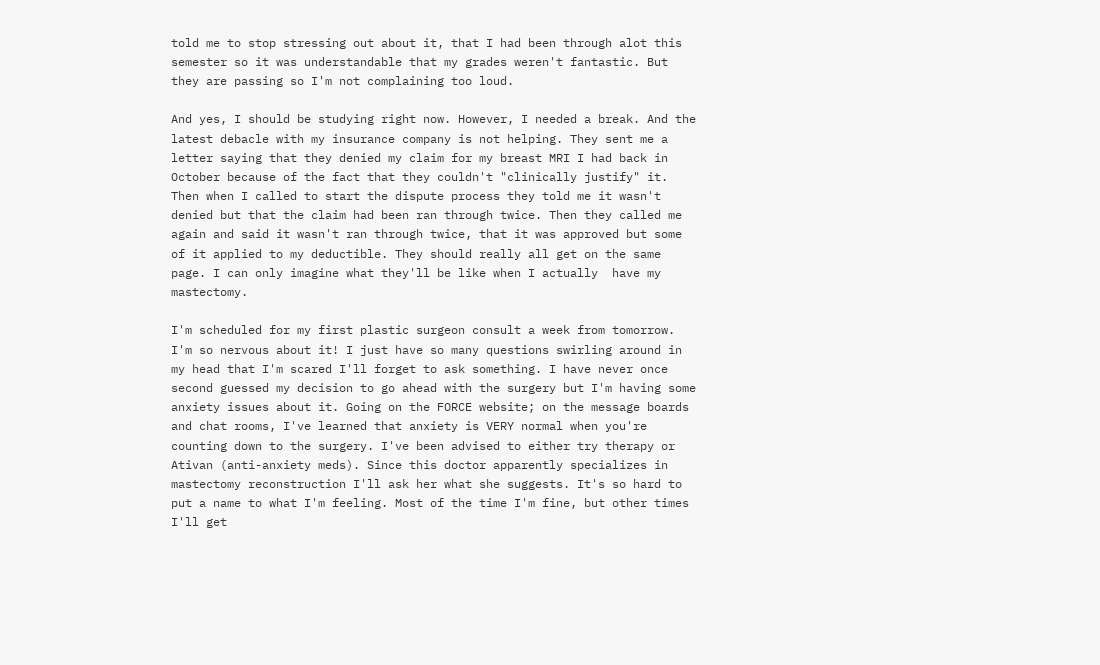told me to stop stressing out about it, that I had been through alot this semester so it was understandable that my grades weren't fantastic. But they are passing so I'm not complaining too loud.

And yes, I should be studying right now. However, I needed a break. And the latest debacle with my insurance company is not helping. They sent me a letter saying that they denied my claim for my breast MRI I had back in October because of the fact that they couldn't "clinically justify" it. Then when I called to start the dispute process they told me it wasn't denied but that the claim had been ran through twice. Then they called me again and said it wasn't ran through twice, that it was approved but some of it applied to my deductible. They should really all get on the same page. I can only imagine what they'll be like when I actually  have my mastectomy.

I'm scheduled for my first plastic surgeon consult a week from tomorrow. I'm so nervous about it! I just have so many questions swirling around in my head that I'm scared I'll forget to ask something. I have never once second guessed my decision to go ahead with the surgery but I'm having some anxiety issues about it. Going on the FORCE website; on the message boards and chat rooms, I've learned that anxiety is VERY normal when you're counting down to the surgery. I've been advised to either try therapy or Ativan (anti-anxiety meds). Since this doctor apparently specializes in mastectomy reconstruction I'll ask her what she suggests. It's so hard to put a name to what I'm feeling. Most of the time I'm fine, but other times I'll get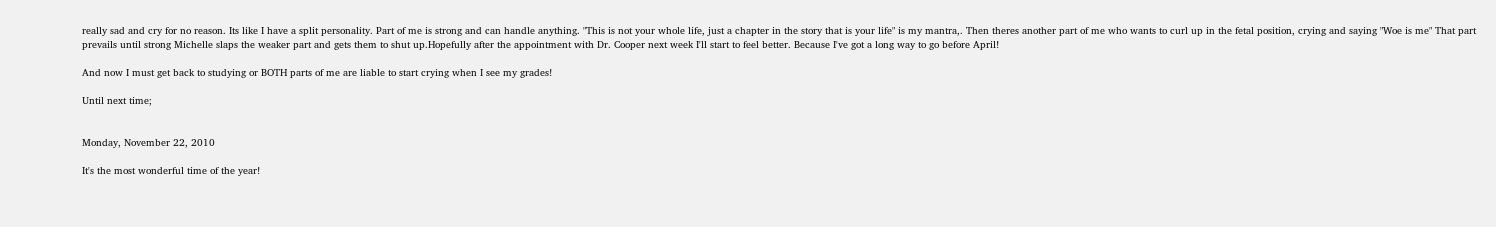really sad and cry for no reason. Its like I have a split personality. Part of me is strong and can handle anything. "This is not your whole life, just a chapter in the story that is your life" is my mantra,. Then theres another part of me who wants to curl up in the fetal position, crying and saying "Woe is me" That part prevails until strong Michelle slaps the weaker part and gets them to shut up.Hopefully after the appointment with Dr. Cooper next week I'll start to feel better. Because I've got a long way to go before April!

And now I must get back to studying or BOTH parts of me are liable to start crying when I see my grades!

Until next time;


Monday, November 22, 2010

It's the most wonderful time of the year!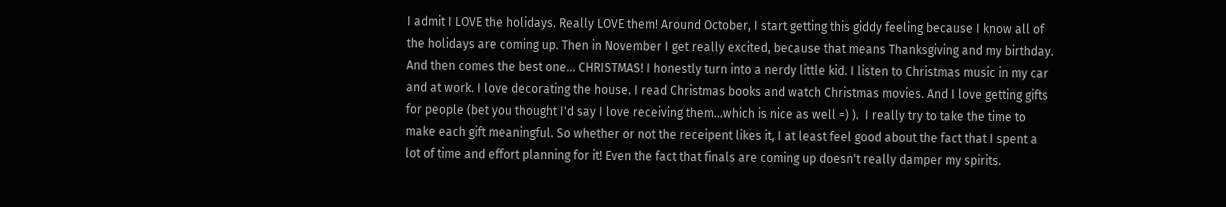I admit I LOVE the holidays. Really LOVE them! Around October, I start getting this giddy feeling because I know all of the holidays are coming up. Then in November I get really excited, because that means Thanksgiving and my birthday. And then comes the best one... CHRISTMAS! I honestly turn into a nerdy little kid. I listen to Christmas music in my car and at work. I love decorating the house. I read Christmas books and watch Christmas movies. And I love getting gifts for people (bet you thought I'd say I love receiving them...which is nice as well =) ).  I really try to take the time to make each gift meaningful. So whether or not the receipent likes it, I at least feel good about the fact that I spent a lot of time and effort planning for it! Even the fact that finals are coming up doesn't really damper my spirits.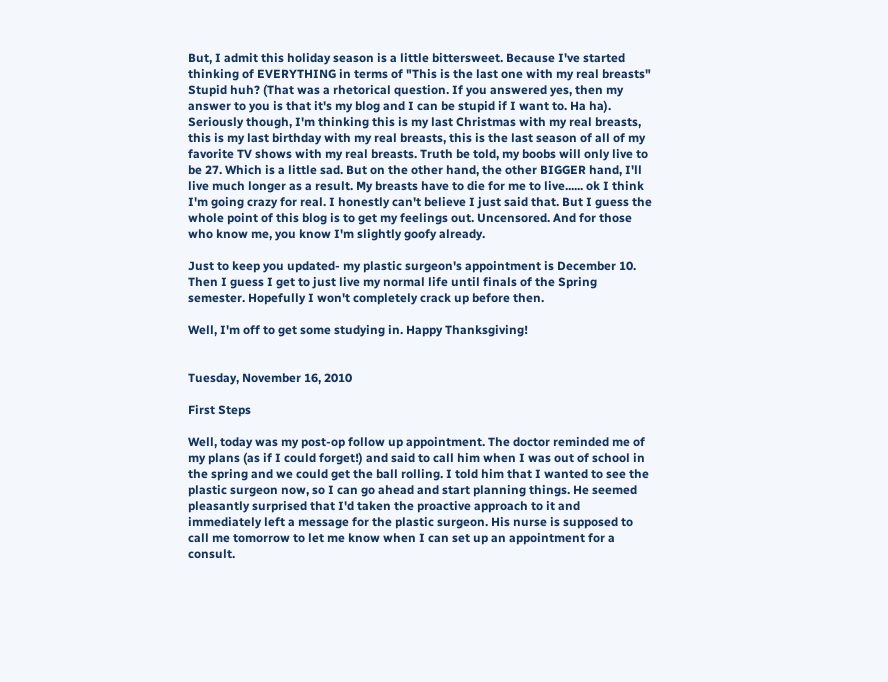But, I admit this holiday season is a little bittersweet. Because I've started thinking of EVERYTHING in terms of "This is the last one with my real breasts" Stupid huh? (That was a rhetorical question. If you answered yes, then my answer to you is that it's my blog and I can be stupid if I want to. Ha ha). Seriously though, I'm thinking this is my last Christmas with my real breasts, this is my last birthday with my real breasts, this is the last season of all of my favorite TV shows with my real breasts. Truth be told, my boobs will only live to be 27. Which is a little sad. But on the other hand, the other BIGGER hand, I'll live much longer as a result. My breasts have to die for me to live...... ok I think I'm going crazy for real. I honestly can't believe I just said that. But I guess the whole point of this blog is to get my feelings out. Uncensored. And for those who know me, you know I'm slightly goofy already.

Just to keep you updated- my plastic surgeon's appointment is December 10. Then I guess I get to just live my normal life until finals of the Spring semester. Hopefully I won't completely crack up before then.

Well, I'm off to get some studying in. Happy Thanksgiving!


Tuesday, November 16, 2010

First Steps

Well, today was my post-op follow up appointment. The doctor reminded me of my plans (as if I could forget!) and said to call him when I was out of school in the spring and we could get the ball rolling. I told him that I wanted to see the plastic surgeon now, so I can go ahead and start planning things. He seemed pleasantly surprised that I'd taken the proactive approach to it and immediately left a message for the plastic surgeon. His nurse is supposed to call me tomorrow to let me know when I can set up an appointment for a consult.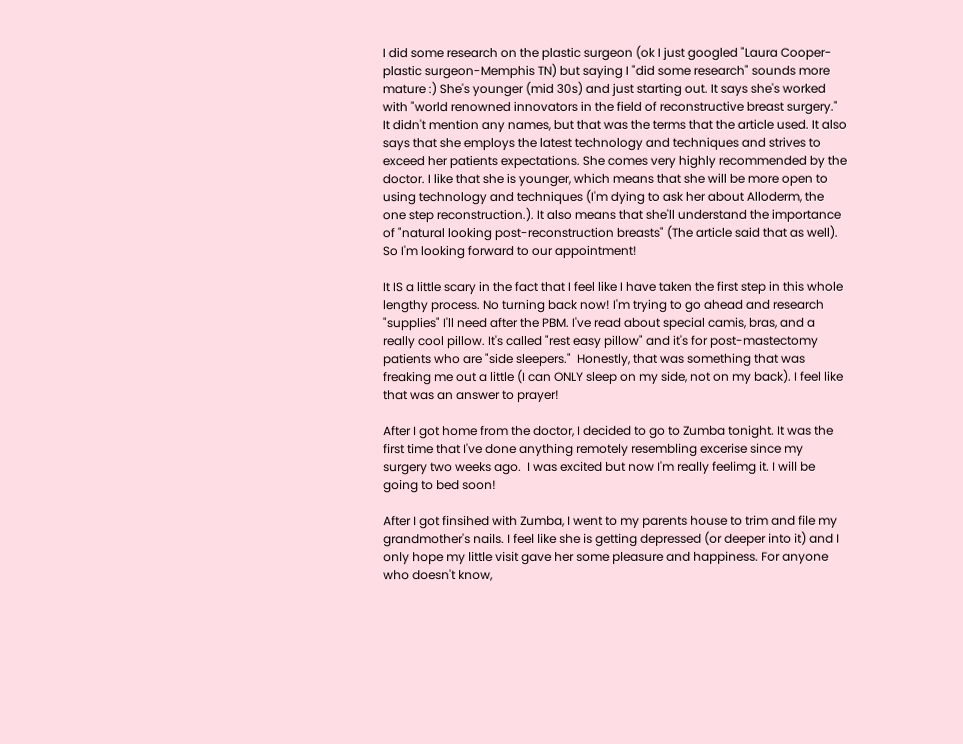I did some research on the plastic surgeon (ok I just googled "Laura Cooper-plastic surgeon-Memphis TN) but saying I "did some research" sounds more mature :) She's younger (mid 30s) and just starting out. It says she's worked with "world renowned innovators in the field of reconstructive breast surgery." It didn't mention any names, but that was the terms that the article used. It also says that she employs the latest technology and techniques and strives to exceed her patients expectations. She comes very highly recommended by the doctor. I like that she is younger, which means that she will be more open to using technology and techniques (I'm dying to ask her about Alloderm, the one step reconstruction.). It also means that she'll understand the importance of "natural looking post-reconstruction breasts" (The article said that as well). So I'm looking forward to our appointment!

It IS a little scary in the fact that I feel like I have taken the first step in this whole lengthy process. No turning back now! I'm trying to go ahead and research "supplies" I'll need after the PBM. I've read about special camis, bras, and a really cool pillow. It's called "rest easy pillow" and it's for post-mastectomy patients who are "side sleepers."  Honestly, that was something that was freaking me out a little (I can ONLY sleep on my side, not on my back). I feel like that was an answer to prayer!

After I got home from the doctor, I decided to go to Zumba tonight. It was the first time that I've done anything remotely resembling excerise since my surgery two weeks ago.  I was excited but now I'm really feelimg it. I will be going to bed soon!

After I got finsihed with Zumba, I went to my parents house to trim and file my grandmother's nails. I feel like she is getting depressed (or deeper into it) and I only hope my little visit gave her some pleasure and happiness. For anyone who doesn't know,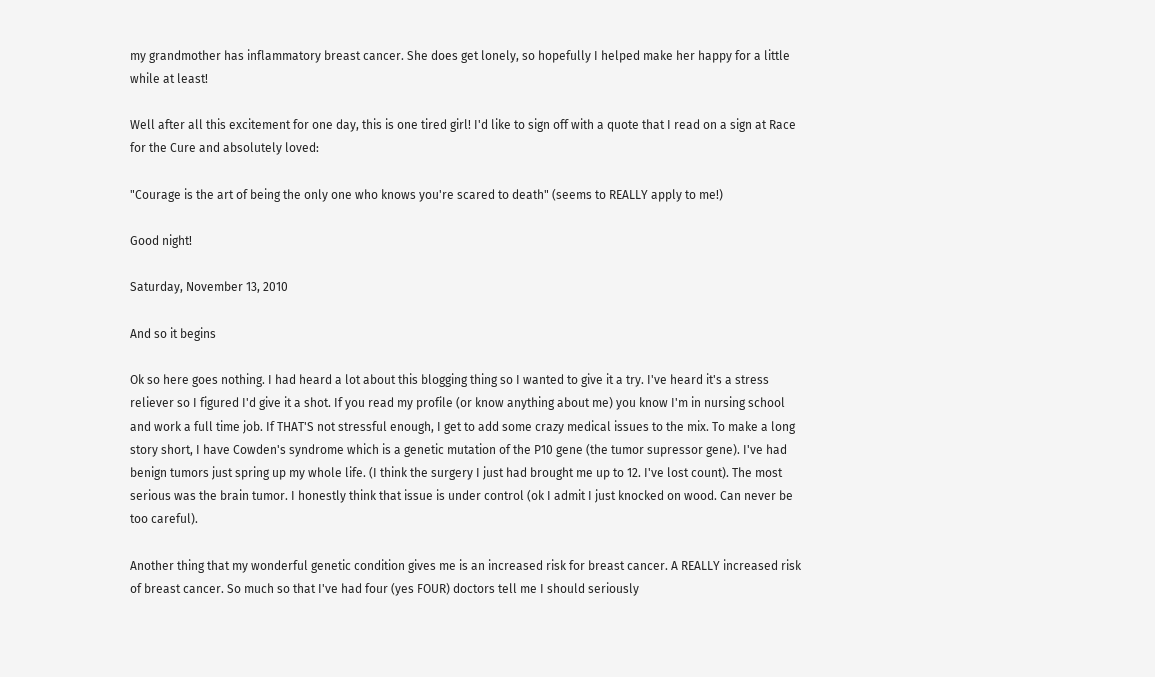my grandmother has inflammatory breast cancer. She does get lonely, so hopefully I helped make her happy for a little while at least!

Well after all this excitement for one day, this is one tired girl! I'd like to sign off with a quote that I read on a sign at Race for the Cure and absolutely loved:

"Courage is the art of being the only one who knows you're scared to death" (seems to REALLY apply to me!)

Good night!

Saturday, November 13, 2010

And so it begins

Ok so here goes nothing. I had heard a lot about this blogging thing so I wanted to give it a try. I've heard it's a stress reliever so I figured I'd give it a shot. If you read my profile (or know anything about me) you know I'm in nursing school and work a full time job. If THAT'S not stressful enough, I get to add some crazy medical issues to the mix. To make a long story short, I have Cowden's syndrome which is a genetic mutation of the P10 gene (the tumor supressor gene). I've had benign tumors just spring up my whole life. (I think the surgery I just had brought me up to 12. I've lost count). The most serious was the brain tumor. I honestly think that issue is under control (ok I admit I just knocked on wood. Can never be too careful).

Another thing that my wonderful genetic condition gives me is an increased risk for breast cancer. A REALLY increased risk of breast cancer. So much so that I've had four (yes FOUR) doctors tell me I should seriously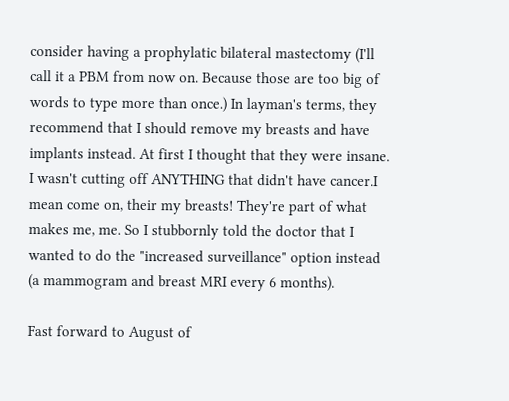consider having a prophylatic bilateral mastectomy (I'll call it a PBM from now on. Because those are too big of words to type more than once.) In layman's terms, they recommend that I should remove my breasts and have implants instead. At first I thought that they were insane. I wasn't cutting off ANYTHING that didn't have cancer.I mean come on, their my breasts! They're part of what makes me, me. So I stubbornly told the doctor that I wanted to do the "increased surveillance" option instead (a mammogram and breast MRI every 6 months).

Fast forward to August of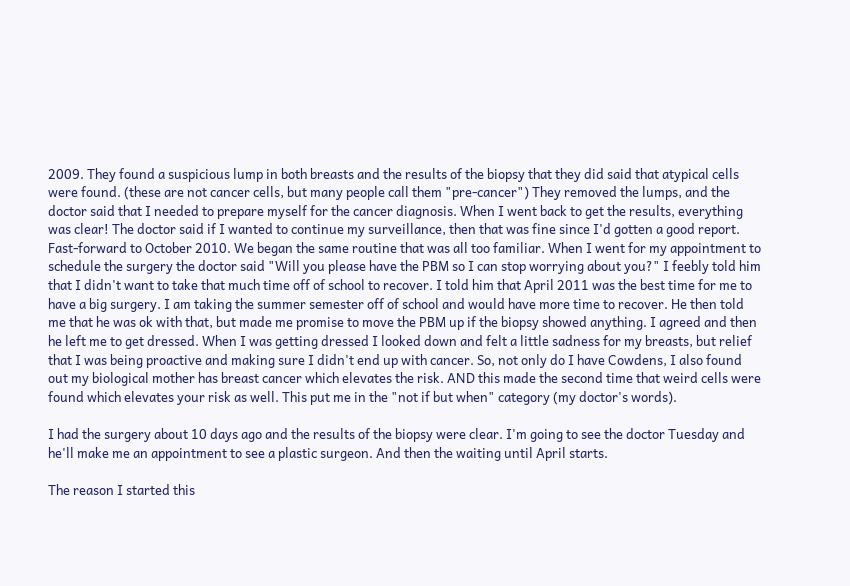2009. They found a suspicious lump in both breasts and the results of the biopsy that they did said that atypical cells were found. (these are not cancer cells, but many people call them "pre-cancer") They removed the lumps, and the doctor said that I needed to prepare myself for the cancer diagnosis. When I went back to get the results, everything was clear! The doctor said if I wanted to continue my surveillance, then that was fine since I'd gotten a good report. Fast-forward to October 2010. We began the same routine that was all too familiar. When I went for my appointment to schedule the surgery the doctor said "Will you please have the PBM so I can stop worrying about you?" I feebly told him that I didn't want to take that much time off of school to recover. I told him that April 2011 was the best time for me to have a big surgery. I am taking the summer semester off of school and would have more time to recover. He then told me that he was ok with that, but made me promise to move the PBM up if the biopsy showed anything. I agreed and then he left me to get dressed. When I was getting dressed I looked down and felt a little sadness for my breasts, but relief that I was being proactive and making sure I didn't end up with cancer. So, not only do I have Cowdens, I also found out my biological mother has breast cancer which elevates the risk. AND this made the second time that weird cells were found which elevates your risk as well. This put me in the "not if but when" category (my doctor's words).

I had the surgery about 10 days ago and the results of the biopsy were clear. I'm going to see the doctor Tuesday and he'll make me an appointment to see a plastic surgeon. And then the waiting until April starts.

The reason I started this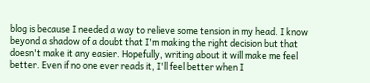blog is because I needed a way to relieve some tension in my head. I know beyond a shadow of a doubt that I'm making the right decision but that doesn't make it any easier. Hopefully, writing about it will make me feel better. Even if no one ever reads it, I'll feel better when I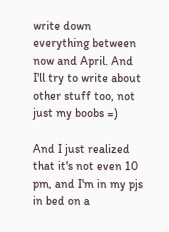write down everything between now and April. And I'll try to write about other stuff too, not just my boobs =)

And I just realized that it's not even 10 pm, and I'm in my pjs in bed on a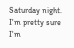Saturday night. I'm pretty sure I'm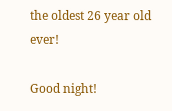the oldest 26 year old ever!

Good night!